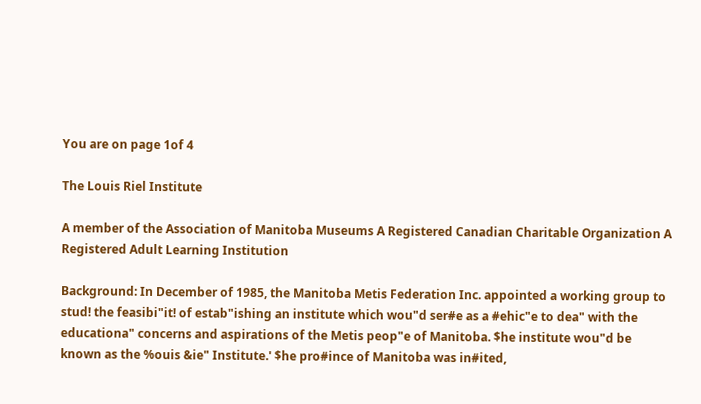You are on page 1of 4

The Louis Riel Institute

A member of the Association of Manitoba Museums A Registered Canadian Charitable Organization A Registered Adult Learning Institution

Background: In December of 1985, the Manitoba Metis Federation Inc. appointed a working group to stud! the feasibi"it! of estab"ishing an institute which wou"d ser#e as a #ehic"e to dea" with the educationa" concerns and aspirations of the Metis peop"e of Manitoba. $he institute wou"d be known as the %ouis &ie" Institute.' $he pro#ince of Manitoba was in#ited,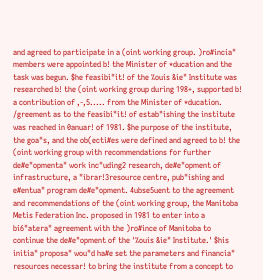and agreed to participate in a (oint working group. )ro#incia" members were appointed b! the Minister of *ducation and the task was begun. $he feasibi"it! of the %ouis &ie" Institute was researched b! the (oint working group during 198+, supported b! a contribution of ,-,5..... from the Minister of *ducation. /greement as to the feasibi"it! of estab"ishing the institute was reached in 0anuar! of 1981. $he purpose of the institute, the goa"s, and the ob(ecti#es were defined and agreed to b! the (oint working group with recommendations for further de#e"opmenta" work inc"uding2 research, de#e"opment of infrastructure, a "ibrar!3resource centre, pub"ishing and e#entua" program de#e"opment. 4ubse5uent to the agreement and recommendations of the (oint working group, the Manitoba Metis Federation Inc. proposed in 1981 to enter into a bi6"atera" agreement with the )ro#ince of Manitoba to continue the de#e"opment of the '%ouis &ie" Institute.' $his initia" proposa" wou"d ha#e set the parameters and financia" resources necessar! to bring the institute from a concept to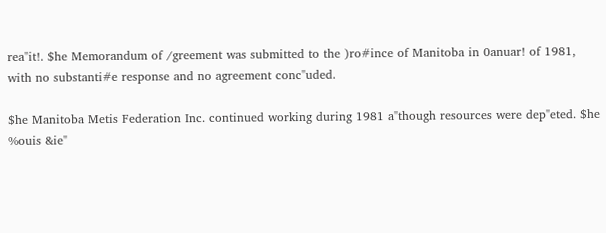rea"it!. $he Memorandum of /greement was submitted to the )ro#ince of Manitoba in 0anuar! of 1981, with no substanti#e response and no agreement conc"uded.

$he Manitoba Metis Federation Inc. continued working during 1981 a"though resources were dep"eted. $he %ouis &ie"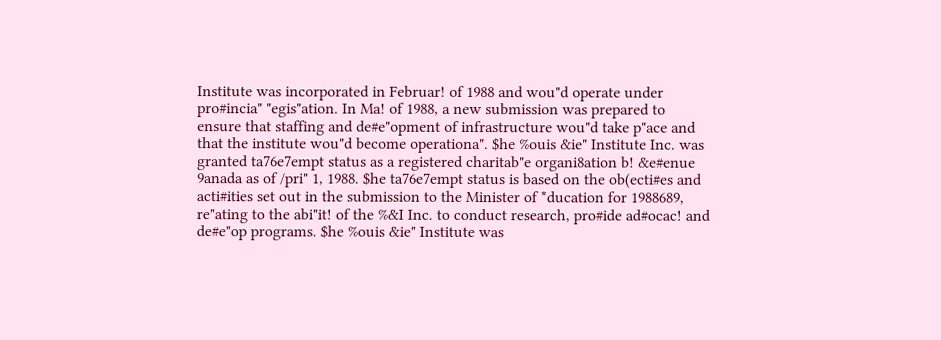Institute was incorporated in Februar! of 1988 and wou"d operate under pro#incia" "egis"ation. In Ma! of 1988, a new submission was prepared to ensure that staffing and de#e"opment of infrastructure wou"d take p"ace and that the institute wou"d become operationa". $he %ouis &ie" Institute Inc. was granted ta76e7empt status as a registered charitab"e organi8ation b! &e#enue 9anada as of /pri" 1, 1988. $he ta76e7empt status is based on the ob(ecti#es and acti#ities set out in the submission to the Minister of *ducation for 1988689, re"ating to the abi"it! of the %&I Inc. to conduct research, pro#ide ad#ocac! and de#e"op programs. $he %ouis &ie" Institute was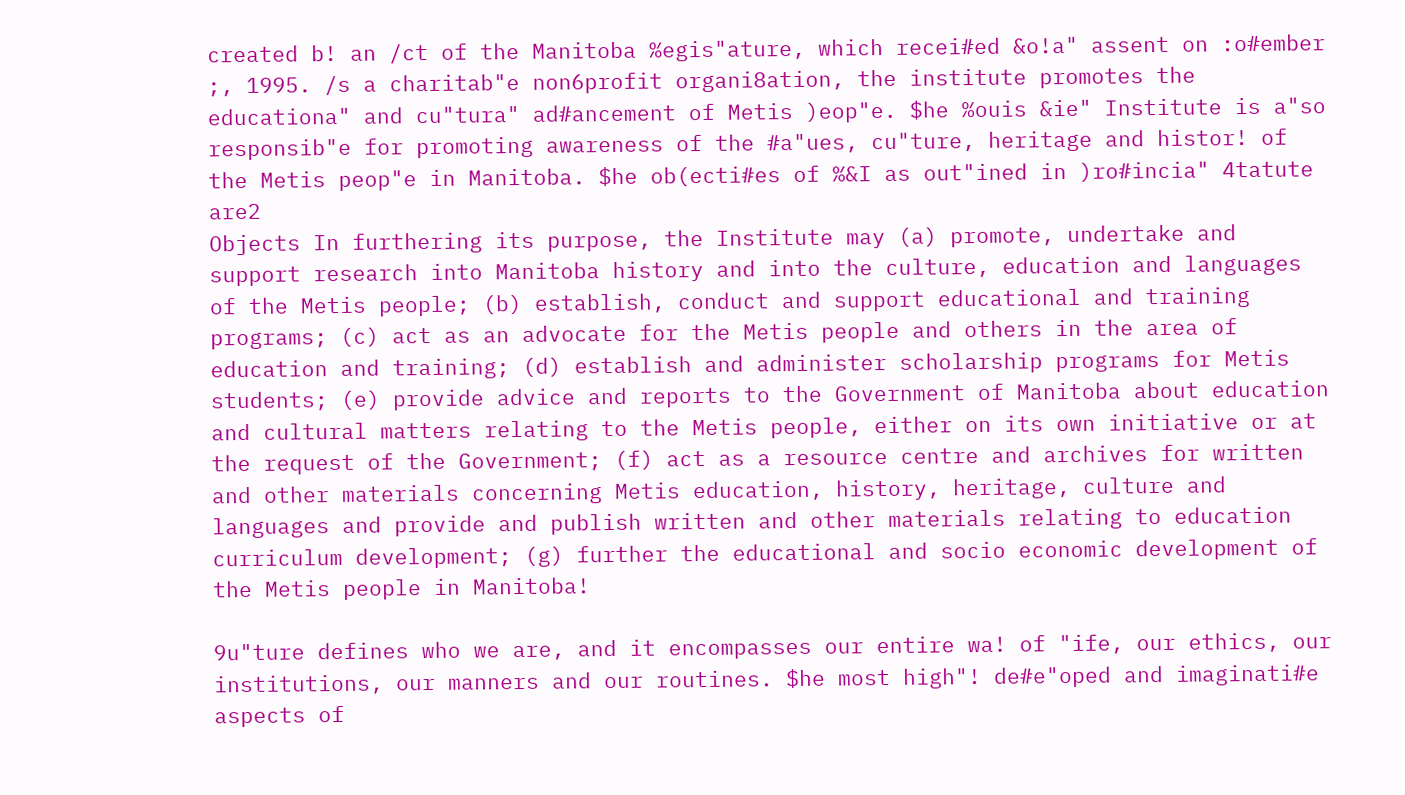created b! an /ct of the Manitoba %egis"ature, which recei#ed &o!a" assent on :o#ember ;, 1995. /s a charitab"e non6profit organi8ation, the institute promotes the educationa" and cu"tura" ad#ancement of Metis )eop"e. $he %ouis &ie" Institute is a"so responsib"e for promoting awareness of the #a"ues, cu"ture, heritage and histor! of the Metis peop"e in Manitoba. $he ob(ecti#es of %&I as out"ined in )ro#incia" 4tatute are2
Objects In furthering its purpose, the Institute may (a) promote, undertake and support research into Manitoba history and into the culture, education and languages of the Metis people; (b) establish, conduct and support educational and training programs; (c) act as an advocate for the Metis people and others in the area of education and training; (d) establish and administer scholarship programs for Metis students; (e) provide advice and reports to the Government of Manitoba about education and cultural matters relating to the Metis people, either on its own initiative or at the request of the Government; (f) act as a resource centre and archives for written and other materials concerning Metis education, history, heritage, culture and languages and provide and publish written and other materials relating to education curriculum development; (g) further the educational and socio economic development of the Metis people in Manitoba!

9u"ture defines who we are, and it encompasses our entire wa! of "ife, our ethics, our institutions, our manners and our routines. $he most high"! de#e"oped and imaginati#e aspects of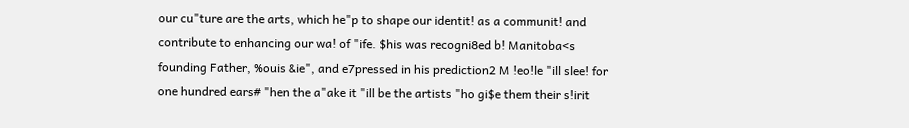our cu"ture are the arts, which he"p to shape our identit! as a communit! and contribute to enhancing our wa! of "ife. $his was recogni8ed b! Manitoba<s founding Father, %ouis &ie", and e7pressed in his prediction2 M !eo!le "ill slee! for one hundred ears# "hen the a"ake it "ill be the artists "ho gi$e them their s!irit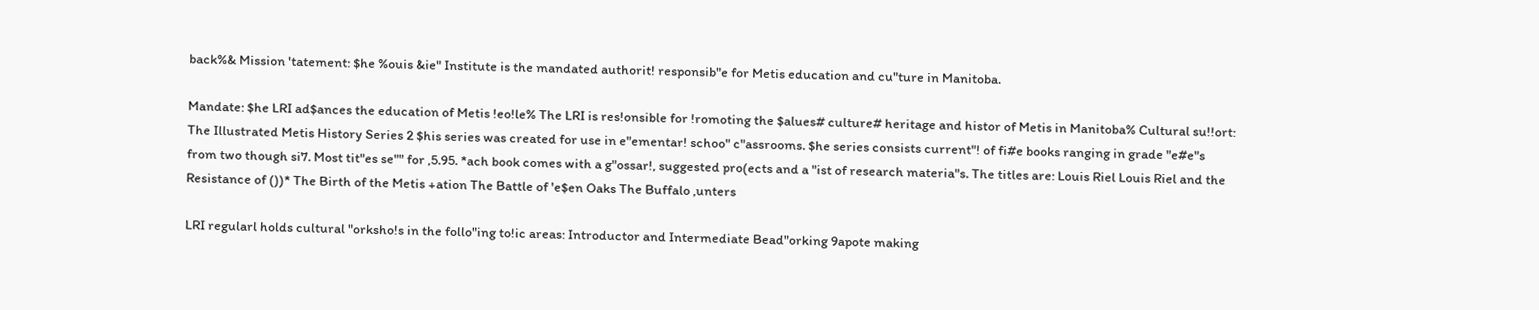back%& Mission 'tatement: $he %ouis &ie" Institute is the mandated authorit! responsib"e for Metis education and cu"ture in Manitoba.

Mandate: $he LRI ad$ances the education of Metis !eo!le% The LRI is res!onsible for !romoting the $alues# culture# heritage and histor of Metis in Manitoba% Cultural su!!ort: The Illustrated Metis History Series 2 $his series was created for use in e"ementar! schoo" c"assrooms. $he series consists current"! of fi#e books ranging in grade "e#e"s from two though si7. Most tit"es se"" for ,5.95. *ach book comes with a g"ossar!, suggested pro(ects and a "ist of research materia"s. The titles are: Louis Riel Louis Riel and the Resistance of ())* The Birth of the Metis +ation The Battle of 'e$en Oaks The Buffalo ,unters

LRI regularl holds cultural "orksho!s in the follo"ing to!ic areas: Introductor and Intermediate Bead"orking 9apote making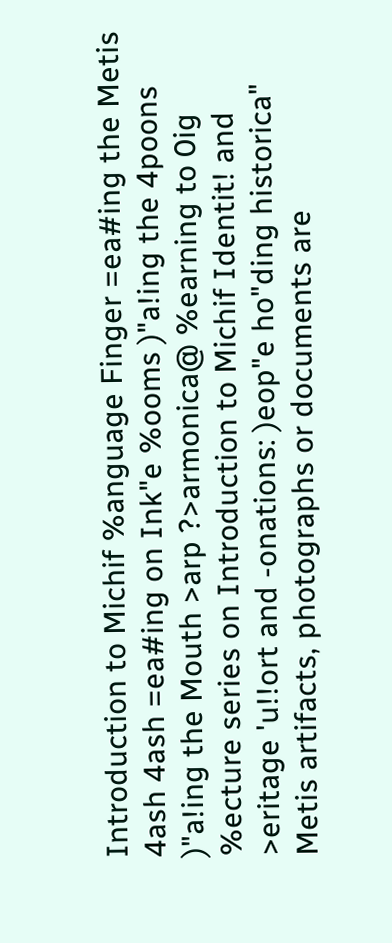Introduction to Michif %anguage Finger =ea#ing the Metis 4ash 4ash =ea#ing on Ink"e %ooms )"a!ing the 4poons )"a!ing the Mouth >arp ?>armonica@ %earning to 0ig %ecture series on Introduction to Michif Identit! and >eritage 'u!!ort and -onations: )eop"e ho"ding historica" Metis artifacts, photographs or documents are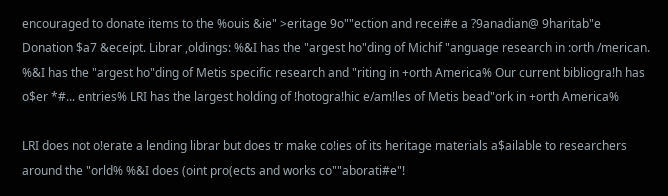encouraged to donate items to the %ouis &ie" >eritage 9o""ection and recei#e a ?9anadian@ 9haritab"e Donation $a7 &eceipt. Librar ,oldings: %&I has the "argest ho"ding of Michif "anguage research in :orth /merican. %&I has the "argest ho"ding of Metis specific research and "riting in +orth America% Our current bibliogra!h has o$er *#... entries% LRI has the largest holding of !hotogra!hic e/am!les of Metis bead"ork in +orth America%

LRI does not o!erate a lending librar but does tr make co!ies of its heritage materials a$ailable to researchers around the "orld% %&I does (oint pro(ects and works co""aborati#e"!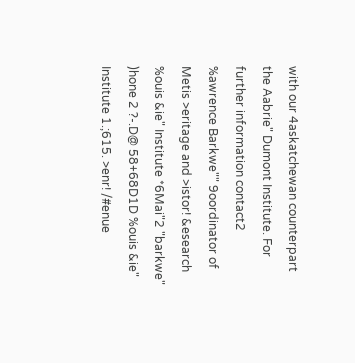with our 4askatchewan counterpart the Aabrie" Dumont Institute. For further information contact2 %awrence Barkwe"" 9oordinator of Metis >eritage and >istor! &esearch %ouis &ie" Institute *6Mai"2 "barkwe" )hone 2 ?-.D@ 58+68D1D %ouis &ie" Institute 1.;615. >enr! /#enue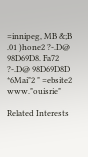=innipeg, MB &;B .01 )hone2 ?-.D@ 98D69D8. Fa72 ?-.D@ 98D69D8D *6Mai"2 " =ebsite2 www."ouisrie"

Related Interests